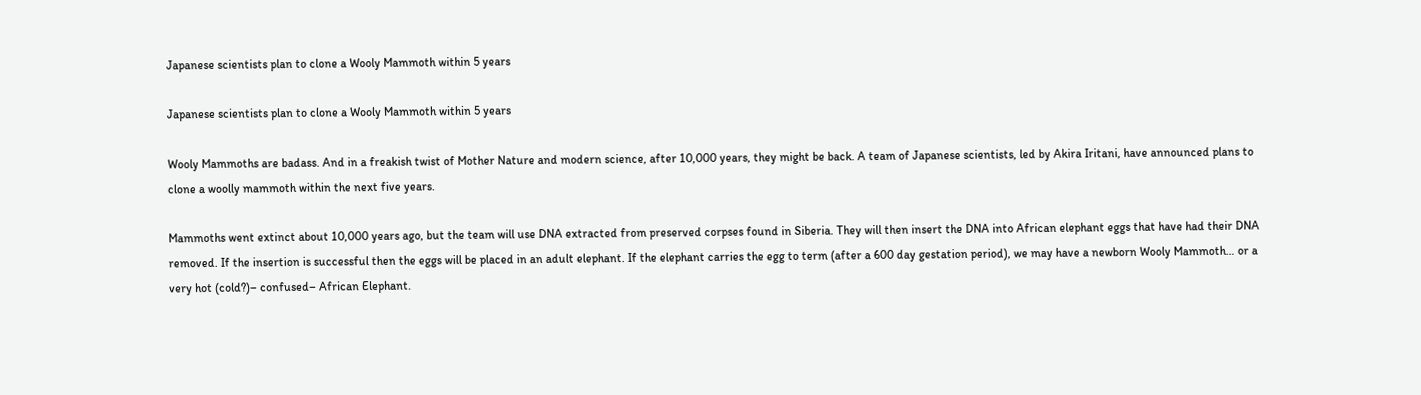Japanese scientists plan to clone a Wooly Mammoth within 5 years

Japanese scientists plan to clone a Wooly Mammoth within 5 years

Wooly Mammoths are badass. And in a freakish twist of Mother Nature and modern science, after 10,000 years, they might be back. A team of Japanese scientists, led by Akira Iritani, have announced plans to clone a woolly mammoth within the next five years.

Mammoths went extinct about 10,000 years ago, but the team will use DNA extracted from preserved corpses found in Siberia. They will then insert the DNA into African elephant eggs that have had their DNA removed. If the insertion is successful then the eggs will be placed in an adult elephant. If the elephant carries the egg to term (after a 600 day gestation period), we may have a newborn Wooly Mammoth… or a very hot (cold?)– confused– African Elephant.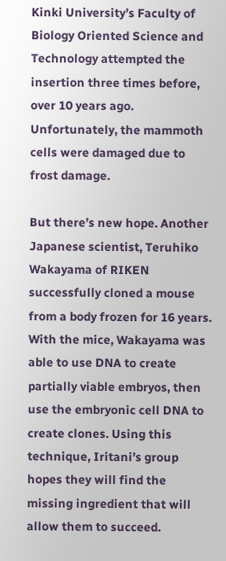Kinki University’s Faculty of Biology Oriented Science and Technology attempted the insertion three times before, over 10 years ago. Unfortunately, the mammoth cells were damaged due to frost damage.

But there’s new hope. Another Japanese scientist, Teruhiko Wakayama of RIKEN successfully cloned a mouse from a body frozen for 16 years. With the mice, Wakayama was able to use DNA to create partially viable embryos, then use the embryonic cell DNA to create clones. Using this technique, Iritani’s group hopes they will find the missing ingredient that will allow them to succeed.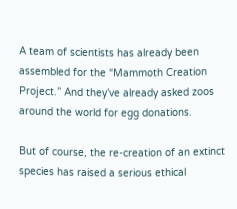A team of scientists has already been assembled for the “Mammoth Creation Project.” And they’ve already asked zoos around the world for egg donations.

But of course, the re-creation of an extinct species has raised a serious ethical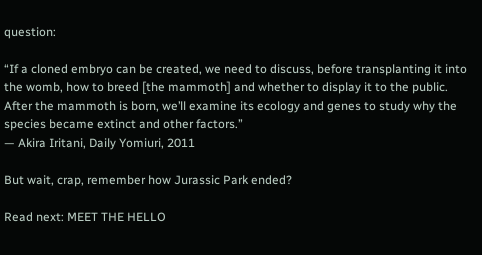question:

“If a cloned embryo can be created, we need to discuss, before transplanting it into the womb, how to breed [the mammoth] and whether to display it to the public. After the mammoth is born, we’ll examine its ecology and genes to study why the species became extinct and other factors.”
— Akira Iritani, Daily Yomiuri, 2011

But wait, crap, remember how Jurassic Park ended?

Read next: MEET THE HELLO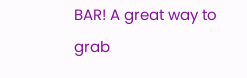BAR! A great way to grab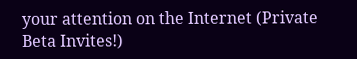your attention on the Internet (Private Beta Invites!)